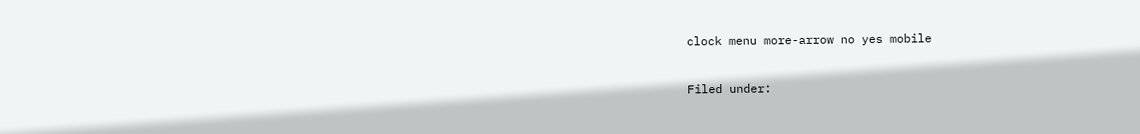clock menu more-arrow no yes mobile

Filed under: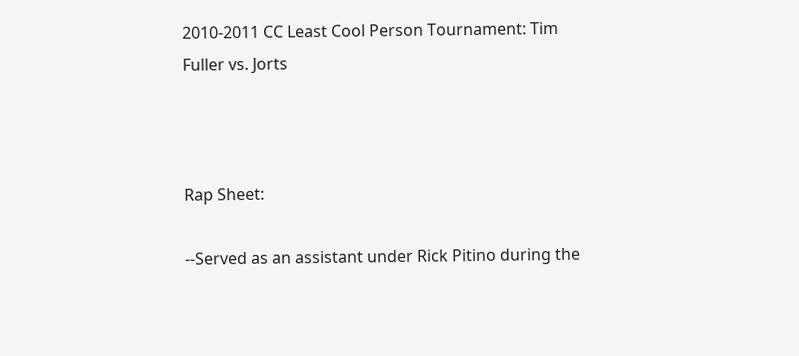2010-2011 CC Least Cool Person Tournament: Tim Fuller vs. Jorts



Rap Sheet:

--Served as an assistant under Rick Pitino during the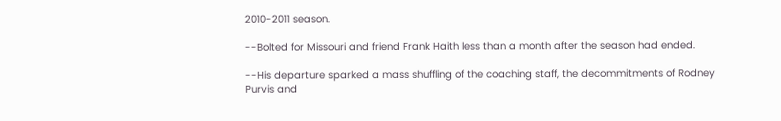2010-2011 season.

--Bolted for Missouri and friend Frank Haith less than a month after the season had ended.

--His departure sparked a mass shuffling of the coaching staff, the decommitments of Rodney Purvis and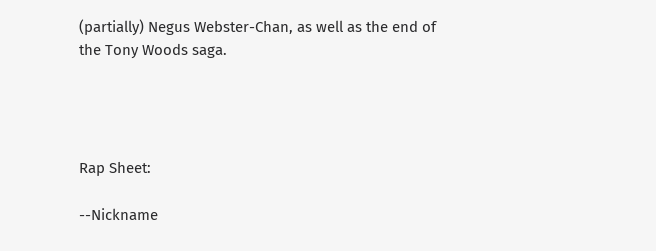(partially) Negus Webster-Chan, as well as the end of the Tony Woods saga.




Rap Sheet:

--Nickname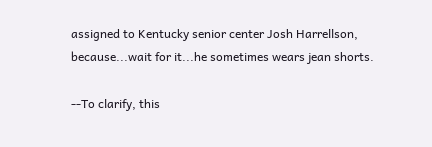assigned to Kentucky senior center Josh Harrellson, because...wait for it...he sometimes wears jean shorts.

--To clarify, this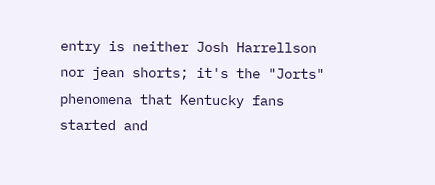entry is neither Josh Harrellson nor jean shorts; it's the "Jorts" phenomena that Kentucky fans started and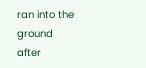ran into the ground after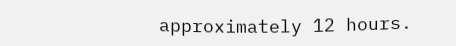approximately 12 hours.